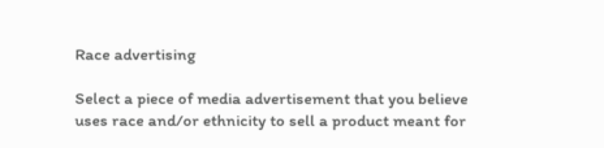Race advertising

Select a piece of media advertisement that you believe uses race and/or ethnicity to sell a product meant for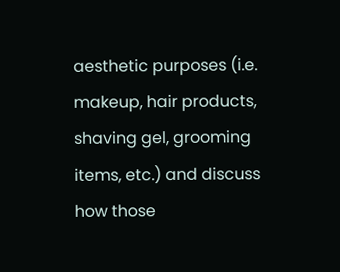aesthetic purposes (i.e. makeup, hair products, shaving gel, grooming items, etc.) and discuss how those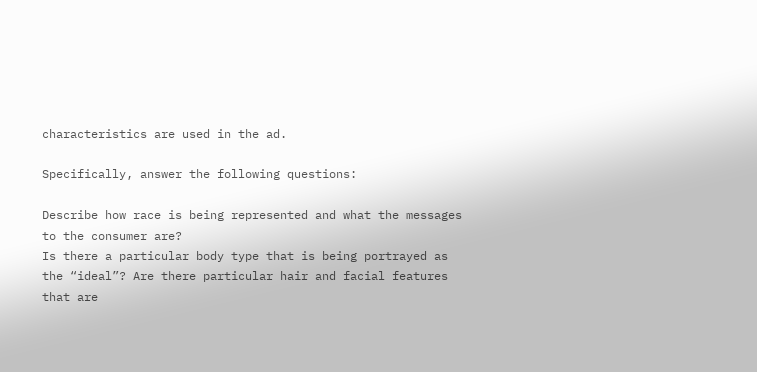characteristics are used in the ad.

Specifically, answer the following questions:

Describe how race is being represented and what the messages to the consumer are?
Is there a particular body type that is being portrayed as the “ideal”? Are there particular hair and facial features that are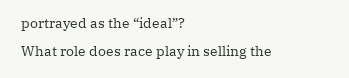portrayed as the “ideal”?
What role does race play in selling the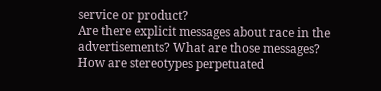service or product?
Are there explicit messages about race in the advertisements? What are those messages?
How are stereotypes perpetuated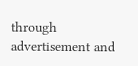through advertisement and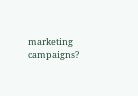marketing campaigns?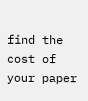find the cost of your paper